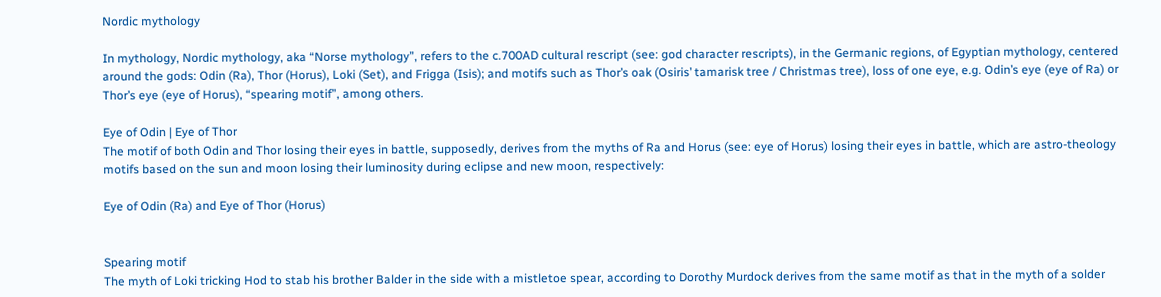Nordic mythology

In mythology, Nordic mythology, aka “Norse mythology”, refers to the c.700AD cultural rescript (see: god character rescripts), in the Germanic regions, of Egyptian mythology, centered around the gods: Odin (Ra), Thor (Horus), Loki (Set), and Frigga (Isis); and motifs such as Thor’s oak (Osiris’ tamarisk tree / Christmas tree), loss of one eye, e.g. Odin’s eye (eye of Ra) or Thor’s eye (eye of Horus), “spearing motif”, among others.

Eye of Odin | Eye of Thor
The motif of both Odin and Thor losing their eyes in battle, supposedly, derives from the myths of Ra and Horus (see: eye of Horus) losing their eyes in battle, which are astro-theology motifs based on the sun and moon losing their luminosity during eclipse and new moon, respectively:

Eye of Odin (Ra) and Eye of Thor (Horus)


Spearing motif
The myth of Loki tricking Hod to stab his brother Balder in the side with a mistletoe spear, according to Dorothy Murdock derives from the same motif as that in the myth of a solder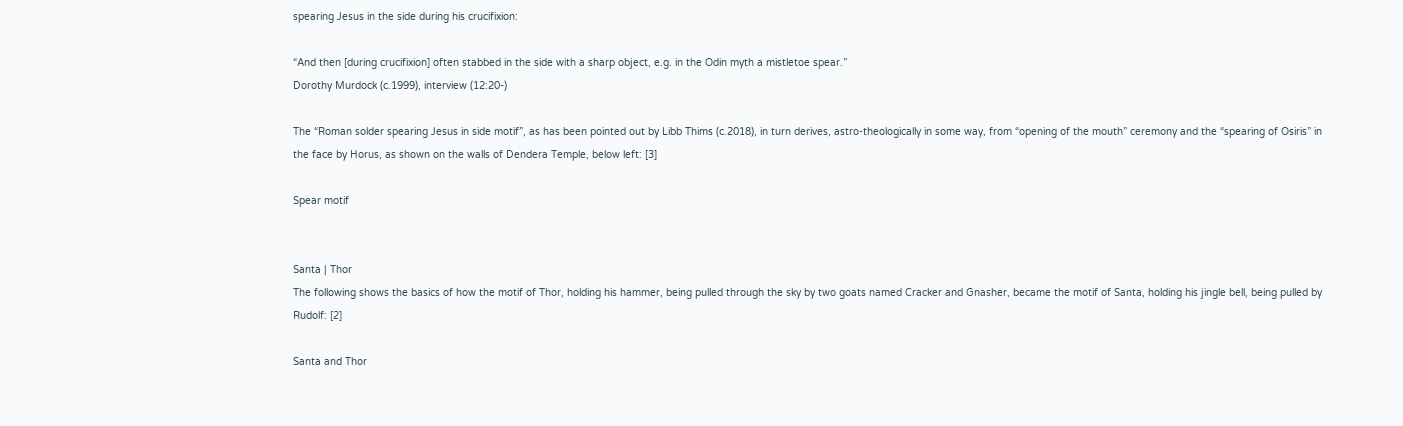spearing Jesus in the side during his crucifixion:

“And then [during crucifixion] often stabbed in the side with a sharp object, e.g. in the Odin myth a mistletoe spear.”
Dorothy Murdock (c.1999), interview (12:20-)

The “Roman solder spearing Jesus in side motif”, as has been pointed out by Libb Thims (c.2018), in turn derives, astro-theologically in some way, from “opening of the mouth” ceremony and the “spearing of Osiris” in the face by Horus, as shown on the walls of Dendera Temple, below left: [3]

Spear motif


Santa | Thor
The following shows the basics of how the motif of Thor, holding his hammer, being pulled through the sky by two goats named Cracker and Gnasher, became the motif of Santa, holding his jingle bell, being pulled by Rudolf: [2]

Santa and Thor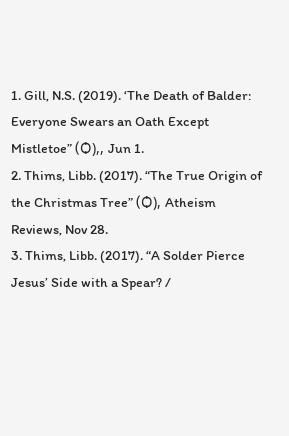1. Gill, N.S. (2019). ‘The Death of Balder: Everyone Swears an Oath Except Mistletoe” (Ѻ),, Jun 1.
2. Thims, Libb. (2017). “The True Origin of the Christmas Tree” (Ѻ), Atheism Reviews, Nov 28.
3. Thims, Libb. (2017). “A Solder Pierce Jesus’ Side with a Spear? /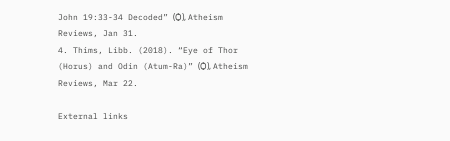John 19:33-34 Decoded” (Ѻ), Atheism Reviews, Jan 31.
4. Thims, Libb. (2018). “Eye of Thor (Horus) and Odin (Atum-Ra)” (Ѻ), Atheism Reviews, Mar 22.

External links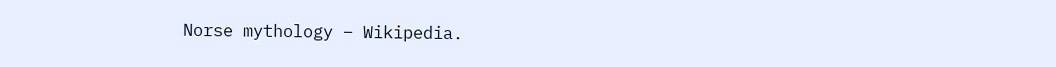Norse mythology – Wikipedia.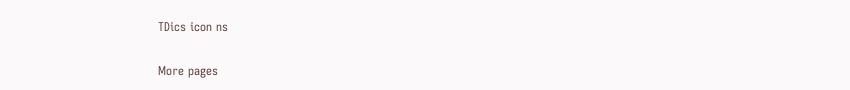TDics icon ns

More pages